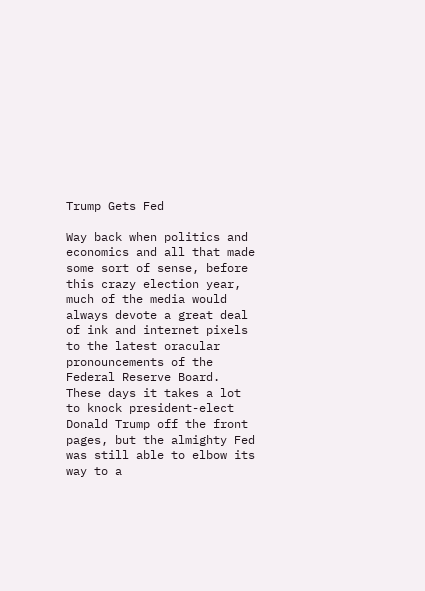Trump Gets Fed

Way back when politics and economics and all that made some sort of sense, before this crazy election year, much of the media would always devote a great deal of ink and internet pixels to the latest oracular pronouncements of the Federal Reserve Board. These days it takes a lot to knock president-elect Donald Trump off the front pages, but the almighty Fed was still able to elbow its way to a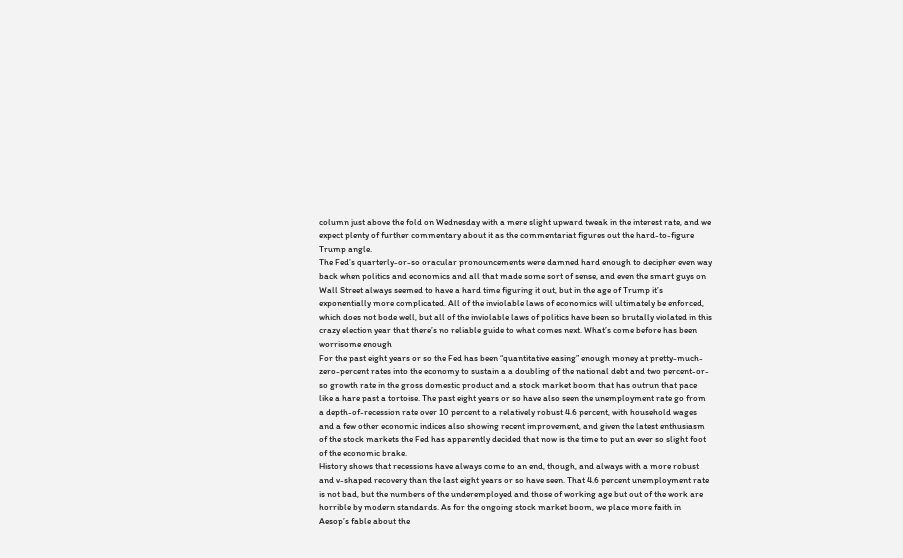column just above the fold on Wednesday with a mere slight upward tweak in the interest rate, and we expect plenty of further commentary about it as the commentariat figures out the hard-to-figure Trump angle.
The Fed’s quarterly-or-so oracular pronouncements were damned hard enough to decipher even way back when politics and economics and all that made some sort of sense, and even the smart guys on Wall Street always seemed to have a hard time figuring it out, but in the age of Trump it’s exponentially more complicated. All of the inviolable laws of economics will ultimately be enforced, which does not bode well, but all of the inviolable laws of politics have been so brutally violated in this crazy election year that there’s no reliable guide to what comes next. What’s come before has been worrisome enough
For the past eight years or so the Fed has been “quantitative easing” enough money at pretty-much-zero-percent rates into the economy to sustain a a doubling of the national debt and two percent-or-so growth rate in the gross domestic product and a stock market boom that has outrun that pace like a hare past a tortoise. The past eight years or so have also seen the unemployment rate go from a depth-of-recession rate over 10 percent to a relatively robust 4.6 percent, with household wages and a few other economic indices also showing recent improvement, and given the latest enthusiasm of the stock markets the Fed has apparently decided that now is the time to put an ever so slight foot of the economic brake.
History shows that recessions have always come to an end, though, and always with a more robust and v-shaped recovery than the last eight years or so have seen. That 4.6 percent unemployment rate is not bad, but the numbers of the underemployed and those of working age but out of the work are horrible by modern standards. As for the ongoing stock market boom, we place more faith in Aesop’s fable about the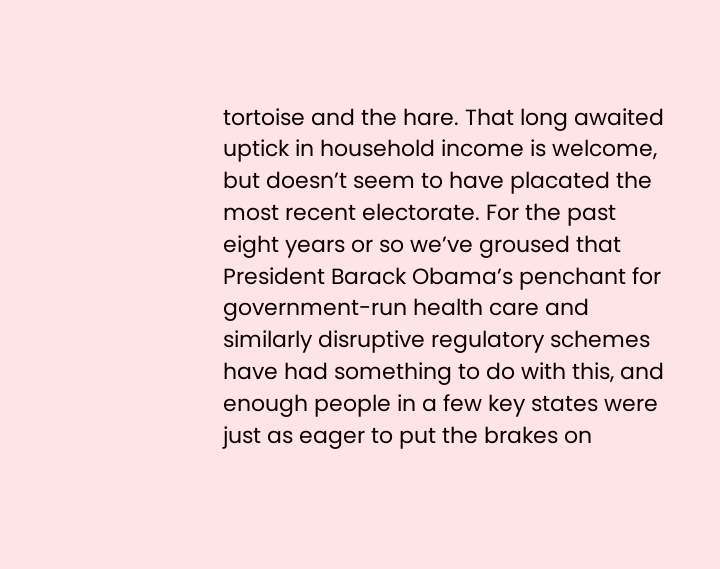tortoise and the hare. That long awaited uptick in household income is welcome, but doesn’t seem to have placated the most recent electorate. For the past eight years or so we’ve groused that President Barack Obama’s penchant for government-run health care and similarly disruptive regulatory schemes have had something to do with this, and enough people in a few key states were just as eager to put the brakes on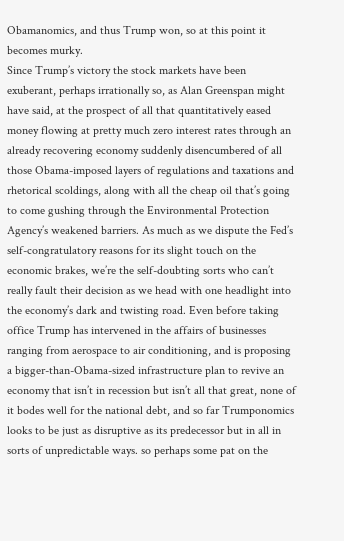Obamanomics, and thus Trump won, so at this point it becomes murky.
Since Trump’s victory the stock markets have been exuberant, perhaps irrationally so, as Alan Greenspan might have said, at the prospect of all that quantitatively eased money flowing at pretty much zero interest rates through an already recovering economy suddenly disencumbered of all those Obama-imposed layers of regulations and taxations and rhetorical scoldings, along with all the cheap oil that’s going to come gushing through the Environmental Protection Agency’s weakened barriers. As much as we dispute the Fed’s self-congratulatory reasons for its slight touch on the economic brakes, we’re the self-doubting sorts who can’t really fault their decision as we head with one headlight into the economy’s dark and twisting road. Even before taking office Trump has intervened in the affairs of businesses ranging from aerospace to air conditioning, and is proposing a bigger-than-Obama-sized infrastructure plan to revive an economy that isn’t in recession but isn’t all that great, none of it bodes well for the national debt, and so far Trumponomics looks to be just as disruptive as its predecessor but in all in sorts of unpredictable ways. so perhaps some pat on the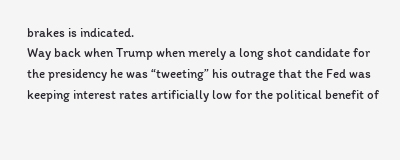brakes is indicated.
Way back when Trump when merely a long shot candidate for the presidency he was “tweeting” his outrage that the Fed was keeping interest rates artificially low for the political benefit of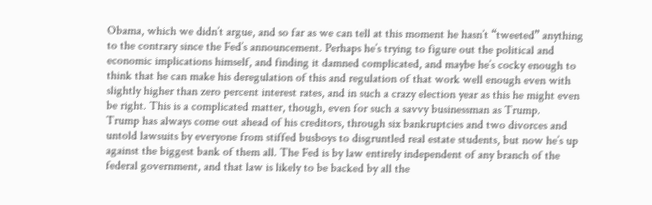Obama, which we didn’t argue, and so far as we can tell at this moment he hasn’t “tweeted” anything to the contrary since the Fed’s announcement. Perhaps he’s trying to figure out the political and economic implications himself, and finding it damned complicated, and maybe he’s cocky enough to think that he can make his deregulation of this and regulation of that work well enough even with slightly higher than zero percent interest rates, and in such a crazy election year as this he might even be right. This is a complicated matter, though, even for such a savvy businessman as Trump.
Trump has always come out ahead of his creditors, through six bankruptcies and two divorces and untold lawsuits by everyone from stiffed busboys to disgruntled real estate students, but now he’s up against the biggest bank of them all. The Fed is by law entirely independent of any branch of the federal government, and that law is likely to be backed by all the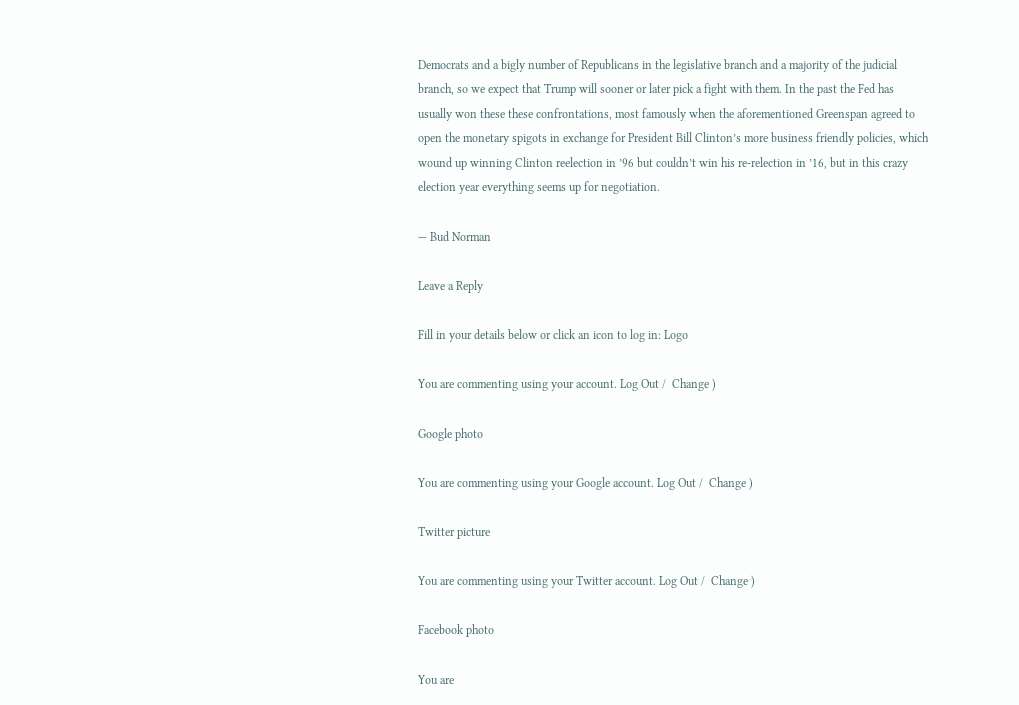Democrats and a bigly number of Republicans in the legislative branch and a majority of the judicial branch, so we expect that Trump will sooner or later pick a fight with them. In the past the Fed has usually won these these confrontations, most famously when the aforementioned Greenspan agreed to open the monetary spigots in exchange for President Bill Clinton’s more business friendly policies, which wound up winning Clinton reelection in ’96 but couldn’t win his re-relection in ’16, but in this crazy election year everything seems up for negotiation.

— Bud Norman

Leave a Reply

Fill in your details below or click an icon to log in: Logo

You are commenting using your account. Log Out /  Change )

Google photo

You are commenting using your Google account. Log Out /  Change )

Twitter picture

You are commenting using your Twitter account. Log Out /  Change )

Facebook photo

You are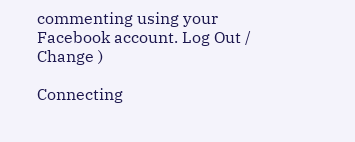commenting using your Facebook account. Log Out /  Change )

Connecting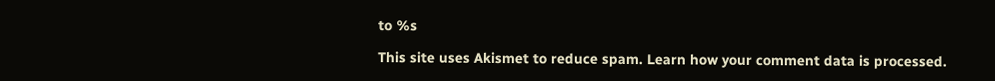to %s

This site uses Akismet to reduce spam. Learn how your comment data is processed.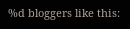%d bloggers like this: